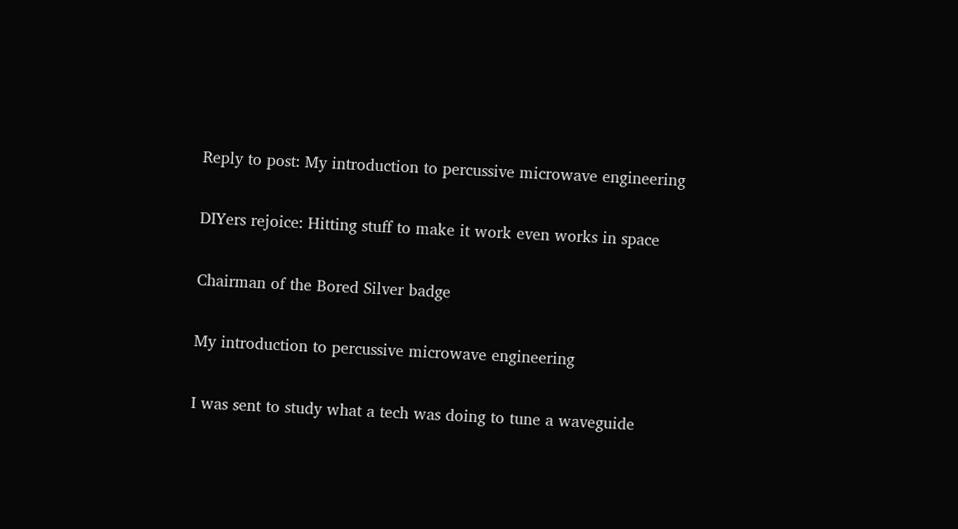Reply to post: My introduction to percussive microwave engineering

DIYers rejoice: Hitting stuff to make it work even works in space

Chairman of the Bored Silver badge

My introduction to percussive microwave engineering

I was sent to study what a tech was doing to tune a waveguide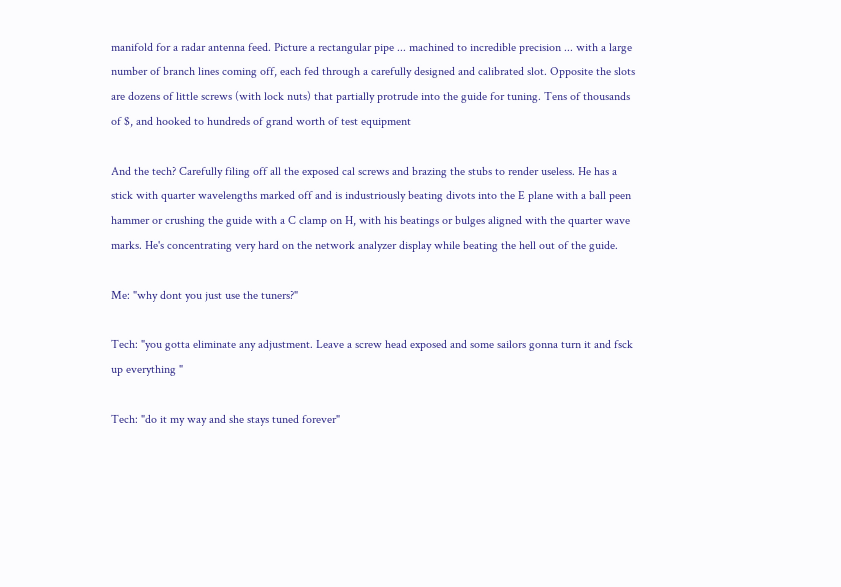manifold for a radar antenna feed. Picture a rectangular pipe ... machined to incredible precision ... with a large number of branch lines coming off, each fed through a carefully designed and calibrated slot. Opposite the slots are dozens of little screws (with lock nuts) that partially protrude into the guide for tuning. Tens of thousands of $, and hooked to hundreds of grand worth of test equipment

And the tech? Carefully filing off all the exposed cal screws and brazing the stubs to render useless. He has a stick with quarter wavelengths marked off and is industriously beating divots into the E plane with a ball peen hammer or crushing the guide with a C clamp on H, with his beatings or bulges aligned with the quarter wave marks. He's concentrating very hard on the network analyzer display while beating the hell out of the guide.

Me: "why dont you just use the tuners?"

Tech: "you gotta eliminate any adjustment. Leave a screw head exposed and some sailors gonna turn it and fsck up everything "

Tech: "do it my way and she stays tuned forever"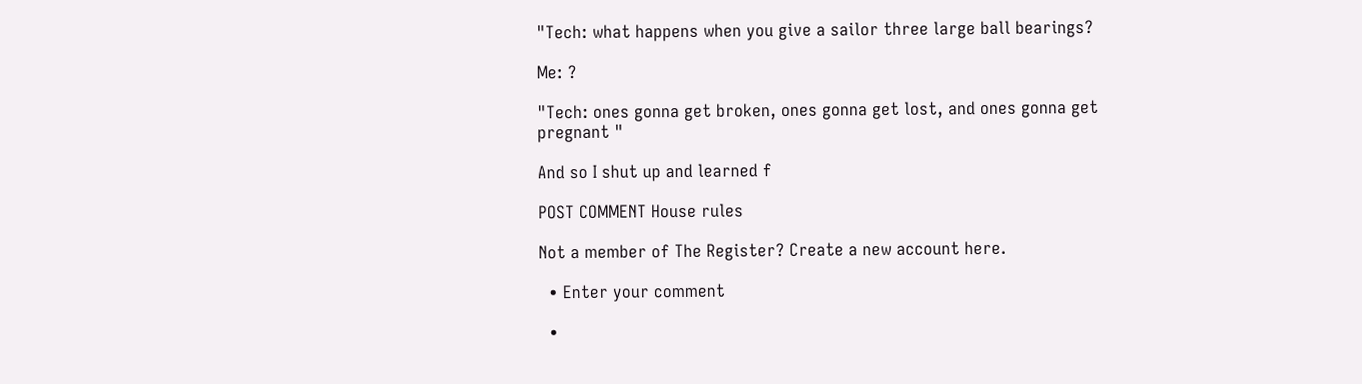"Tech: what happens when you give a sailor three large ball bearings?

Me: ?

"Tech: ones gonna get broken, ones gonna get lost, and ones gonna get pregnant "

And so I shut up and learned f

POST COMMENT House rules

Not a member of The Register? Create a new account here.

  • Enter your comment

  •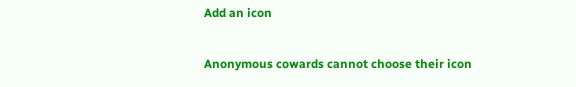Add an icon

Anonymous cowards cannot choose their icon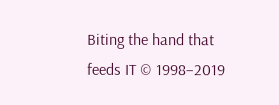Biting the hand that feeds IT © 1998–2019